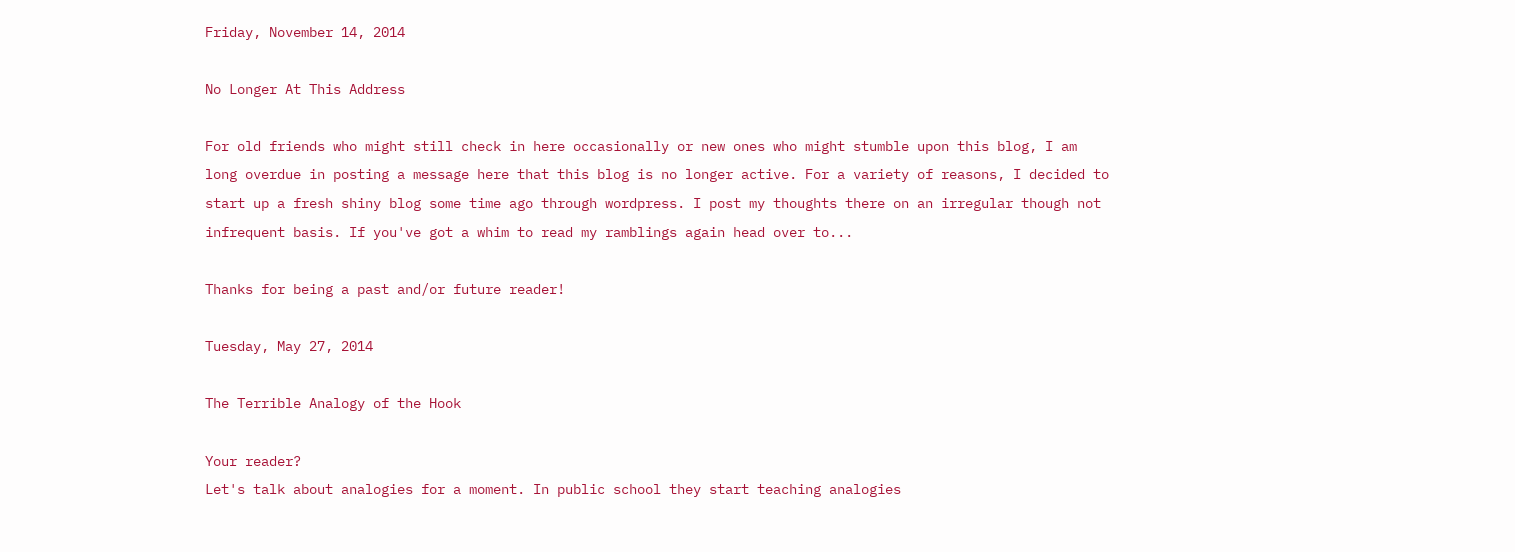Friday, November 14, 2014

No Longer At This Address

For old friends who might still check in here occasionally or new ones who might stumble upon this blog, I am long overdue in posting a message here that this blog is no longer active. For a variety of reasons, I decided to start up a fresh shiny blog some time ago through wordpress. I post my thoughts there on an irregular though not infrequent basis. If you've got a whim to read my ramblings again head over to...

Thanks for being a past and/or future reader!

Tuesday, May 27, 2014

The Terrible Analogy of the Hook

Your reader?
Let's talk about analogies for a moment. In public school they start teaching analogies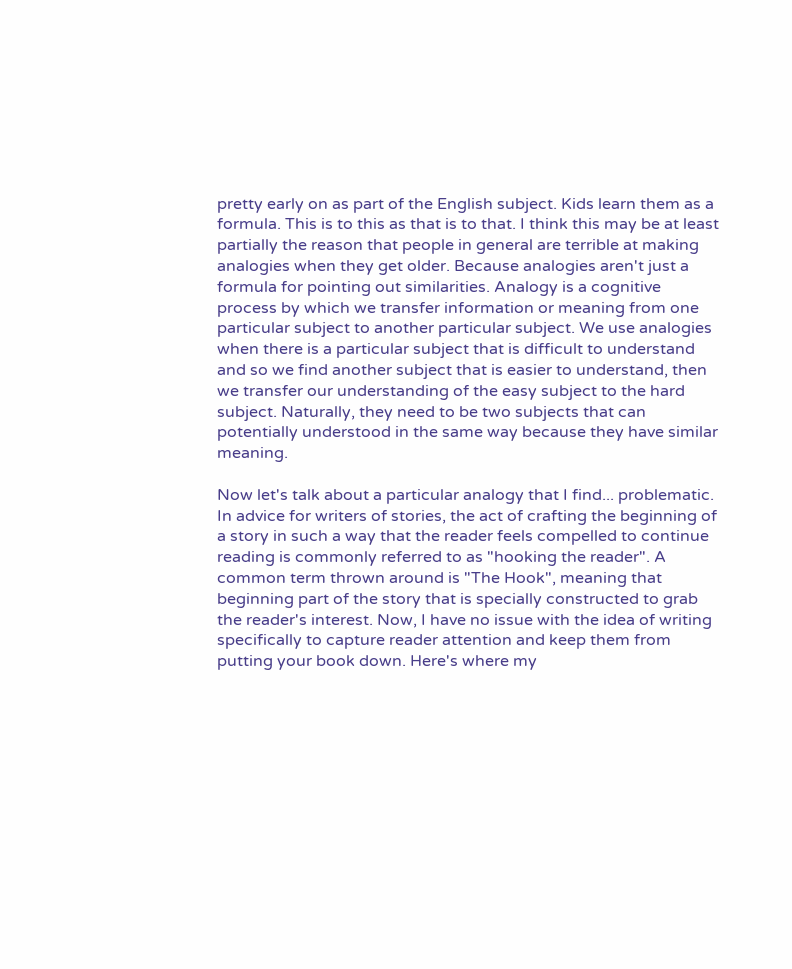pretty early on as part of the English subject. Kids learn them as a formula. This is to this as that is to that. I think this may be at least partially the reason that people in general are terrible at making analogies when they get older. Because analogies aren't just a formula for pointing out similarities. Analogy is a cognitive process by which we transfer information or meaning from one particular subject to another particular subject. We use analogies when there is a particular subject that is difficult to understand and so we find another subject that is easier to understand, then we transfer our understanding of the easy subject to the hard subject. Naturally, they need to be two subjects that can potentially understood in the same way because they have similar meaning.

Now let's talk about a particular analogy that I find... problematic. In advice for writers of stories, the act of crafting the beginning of a story in such a way that the reader feels compelled to continue reading is commonly referred to as "hooking the reader". A common term thrown around is "The Hook", meaning that beginning part of the story that is specially constructed to grab the reader's interest. Now, I have no issue with the idea of writing specifically to capture reader attention and keep them from putting your book down. Here's where my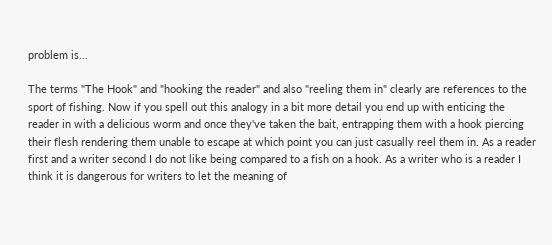problem is...

The terms "The Hook" and "hooking the reader" and also "reeling them in" clearly are references to the sport of fishing. Now if you spell out this analogy in a bit more detail you end up with enticing the reader in with a delicious worm and once they've taken the bait, entrapping them with a hook piercing their flesh rendering them unable to escape at which point you can just casually reel them in. As a reader first and a writer second I do not like being compared to a fish on a hook. As a writer who is a reader I think it is dangerous for writers to let the meaning of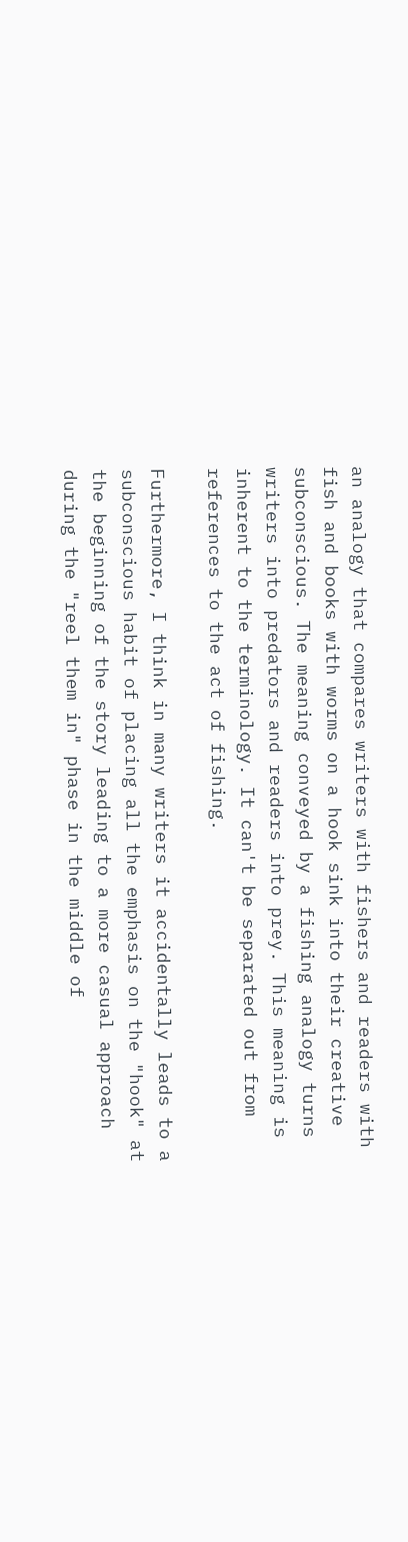an analogy that compares writers with fishers and readers with fish and books with worms on a hook sink into their creative subconscious. The meaning conveyed by a fishing analogy turns writers into predators and readers into prey. This meaning is inherent to the terminology. It can't be separated out from references to the act of fishing.

Furthermore, I think in many writers it accidentally leads to a subconscious habit of placing all the emphasis on the "hook" at the beginning of the story leading to a more casual approach during the "reel them in" phase in the middle of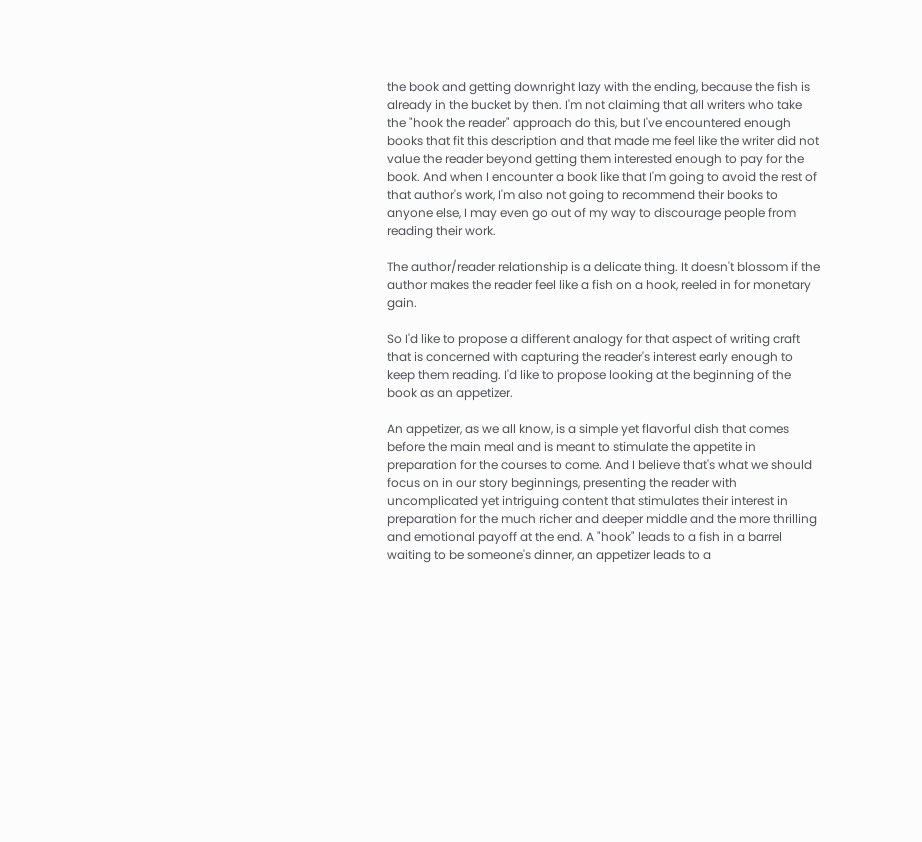the book and getting downright lazy with the ending, because the fish is already in the bucket by then. I'm not claiming that all writers who take the "hook the reader" approach do this, but I've encountered enough books that fit this description and that made me feel like the writer did not value the reader beyond getting them interested enough to pay for the book. And when I encounter a book like that I'm going to avoid the rest of that author's work, I'm also not going to recommend their books to anyone else, I may even go out of my way to discourage people from reading their work.

The author/reader relationship is a delicate thing. It doesn't blossom if the author makes the reader feel like a fish on a hook, reeled in for monetary gain.

So I'd like to propose a different analogy for that aspect of writing craft that is concerned with capturing the reader's interest early enough to keep them reading. I'd like to propose looking at the beginning of the book as an appetizer.

An appetizer, as we all know, is a simple yet flavorful dish that comes before the main meal and is meant to stimulate the appetite in preparation for the courses to come. And I believe that's what we should focus on in our story beginnings, presenting the reader with uncomplicated yet intriguing content that stimulates their interest in preparation for the much richer and deeper middle and the more thrilling and emotional payoff at the end. A "hook" leads to a fish in a barrel waiting to be someone's dinner, an appetizer leads to a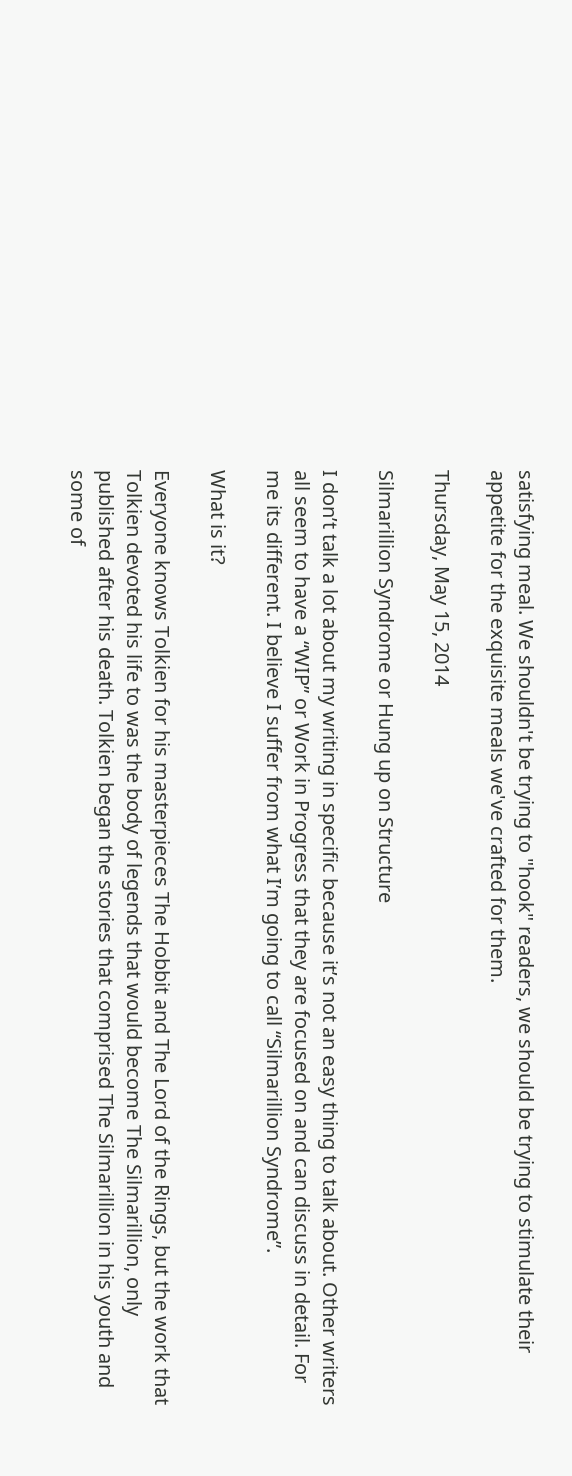satisfying meal. We shouldn't be trying to "hook" readers, we should be trying to stimulate their appetite for the exquisite meals we've crafted for them.

Thursday, May 15, 2014

Silmarillion Syndrome or Hung up on Structure

I don’t talk a lot about my writing in specific because it’s not an easy thing to talk about. Other writers all seem to have a “WIP” or Work in Progress that they are focused on and can discuss in detail. For me its different. I believe I suffer from what I’m going to call “Silmarillion Syndrome”.

What is it?

Everyone knows Tolkien for his masterpieces The Hobbit and The Lord of the Rings, but the work that Tolkien devoted his life to was the body of legends that would become The Silmarillion, only published after his death. Tolkien began the stories that comprised The Silmarillion in his youth and some of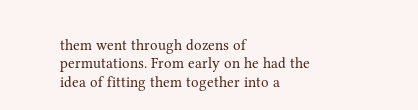them went through dozens of permutations. From early on he had the idea of fitting them together into a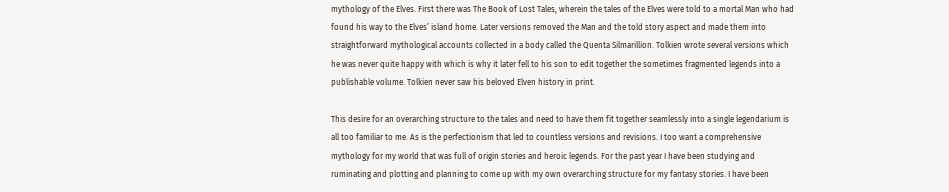mythology of the Elves. First there was The Book of Lost Tales, wherein the tales of the Elves were told to a mortal Man who had found his way to the Elves’ island home. Later versions removed the Man and the told story aspect and made them into straightforward mythological accounts collected in a body called the Quenta Silmarillion. Tolkien wrote several versions which he was never quite happy with which is why it later fell to his son to edit together the sometimes fragmented legends into a publishable volume. Tolkien never saw his beloved Elven history in print.

This desire for an overarching structure to the tales and need to have them fit together seamlessly into a single legendarium is all too familiar to me. As is the perfectionism that led to countless versions and revisions. I too want a comprehensive mythology for my world that was full of origin stories and heroic legends. For the past year I have been studying and ruminating and plotting and planning to come up with my own overarching structure for my fantasy stories. I have been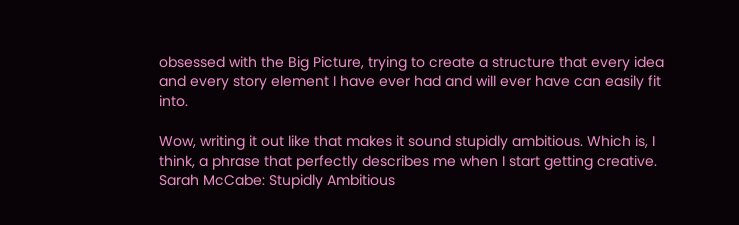obsessed with the Big Picture, trying to create a structure that every idea and every story element I have ever had and will ever have can easily fit into.

Wow, writing it out like that makes it sound stupidly ambitious. Which is, I think, a phrase that perfectly describes me when I start getting creative. Sarah McCabe: Stupidly Ambitious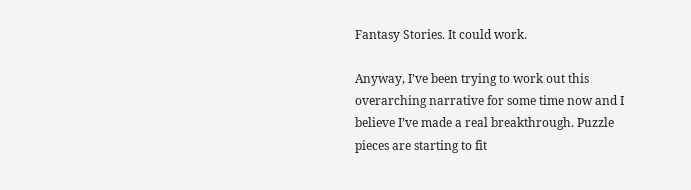Fantasy Stories. It could work.

Anyway, I’ve been trying to work out this overarching narrative for some time now and I believe I’ve made a real breakthrough. Puzzle pieces are starting to fit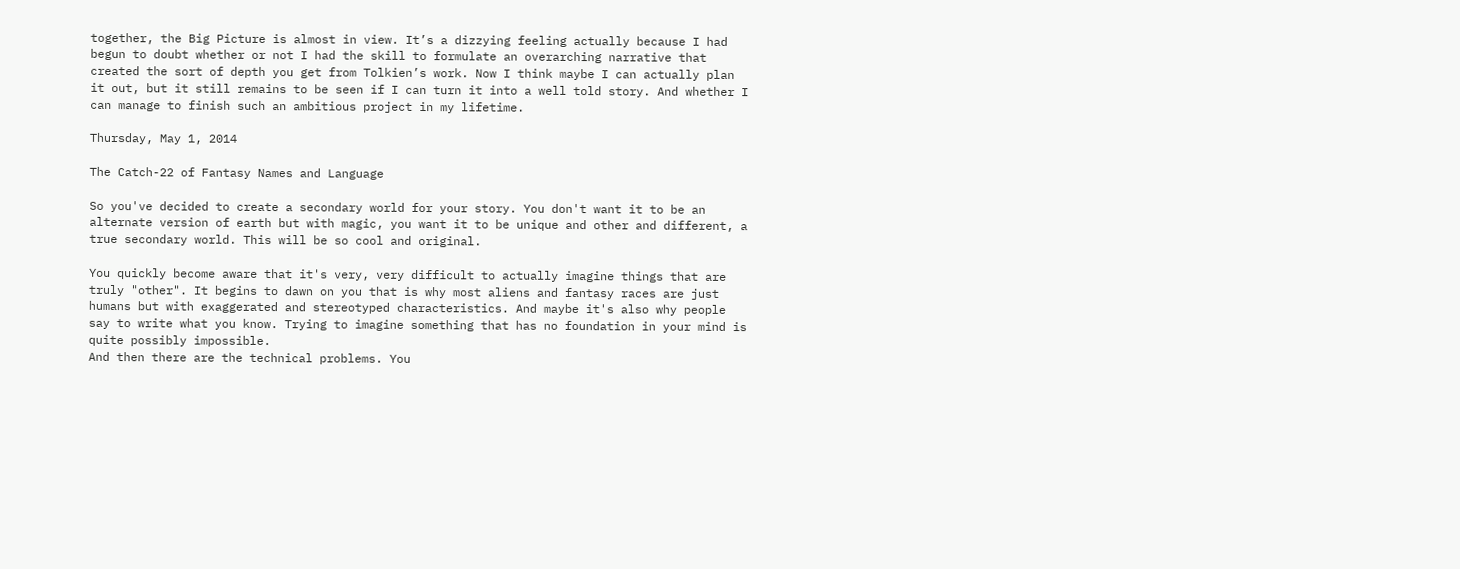together, the Big Picture is almost in view. It’s a dizzying feeling actually because I had begun to doubt whether or not I had the skill to formulate an overarching narrative that created the sort of depth you get from Tolkien’s work. Now I think maybe I can actually plan it out, but it still remains to be seen if I can turn it into a well told story. And whether I can manage to finish such an ambitious project in my lifetime.

Thursday, May 1, 2014

The Catch-22 of Fantasy Names and Language

So you've decided to create a secondary world for your story. You don't want it to be an alternate version of earth but with magic, you want it to be unique and other and different, a true secondary world. This will be so cool and original.

You quickly become aware that it's very, very difficult to actually imagine things that are truly "other". It begins to dawn on you that is why most aliens and fantasy races are just humans but with exaggerated and stereotyped characteristics. And maybe it's also why people say to write what you know. Trying to imagine something that has no foundation in your mind is quite possibly impossible.
And then there are the technical problems. You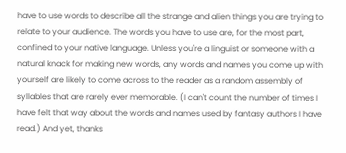have to use words to describe all the strange and alien things you are trying to relate to your audience. The words you have to use are, for the most part, confined to your native language. Unless you're a linguist or someone with a natural knack for making new words, any words and names you come up with yourself are likely to come across to the reader as a random assembly of syllables that are rarely ever memorable. (I can't count the number of times I have felt that way about the words and names used by fantasy authors I have read.) And yet, thanks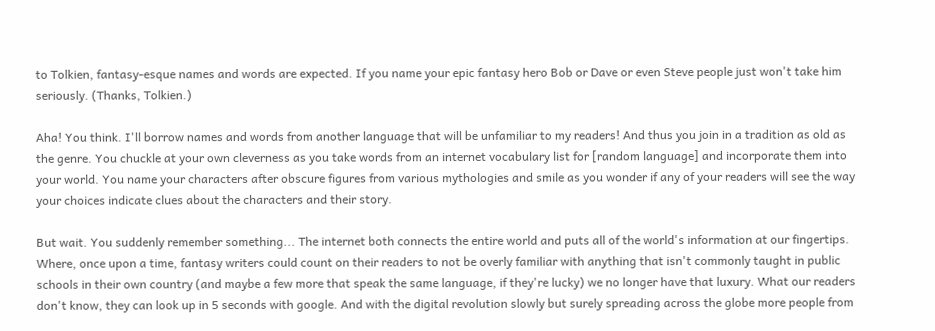to Tolkien, fantasy-esque names and words are expected. If you name your epic fantasy hero Bob or Dave or even Steve people just won't take him seriously. (Thanks, Tolkien.)

Aha! You think. I'll borrow names and words from another language that will be unfamiliar to my readers! And thus you join in a tradition as old as the genre. You chuckle at your own cleverness as you take words from an internet vocabulary list for [random language] and incorporate them into your world. You name your characters after obscure figures from various mythologies and smile as you wonder if any of your readers will see the way your choices indicate clues about the characters and their story.

But wait. You suddenly remember something... The internet both connects the entire world and puts all of the world's information at our fingertips. Where, once upon a time, fantasy writers could count on their readers to not be overly familiar with anything that isn't commonly taught in public schools in their own country (and maybe a few more that speak the same language, if they're lucky) we no longer have that luxury. What our readers don't know, they can look up in 5 seconds with google. And with the digital revolution slowly but surely spreading across the globe more people from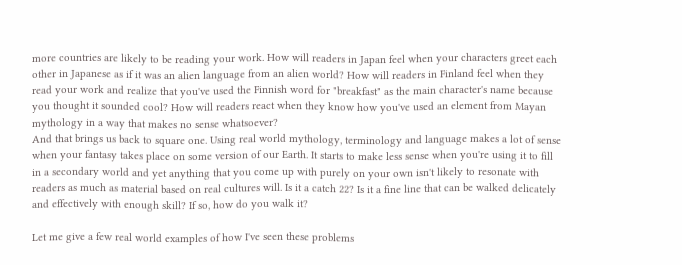more countries are likely to be reading your work. How will readers in Japan feel when your characters greet each other in Japanese as if it was an alien language from an alien world? How will readers in Finland feel when they read your work and realize that you've used the Finnish word for "breakfast" as the main character's name because you thought it sounded cool? How will readers react when they know how you've used an element from Mayan mythology in a way that makes no sense whatsoever?
And that brings us back to square one. Using real world mythology, terminology and language makes a lot of sense when your fantasy takes place on some version of our Earth. It starts to make less sense when you're using it to fill in a secondary world and yet anything that you come up with purely on your own isn't likely to resonate with readers as much as material based on real cultures will. Is it a catch 22? Is it a fine line that can be walked delicately and effectively with enough skill? If so, how do you walk it?

Let me give a few real world examples of how I've seen these problems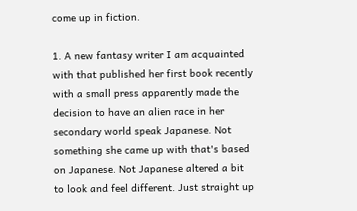come up in fiction.

1. A new fantasy writer I am acquainted with that published her first book recently with a small press apparently made the decision to have an alien race in her secondary world speak Japanese. Not something she came up with that's based on Japanese. Not Japanese altered a bit to look and feel different. Just straight up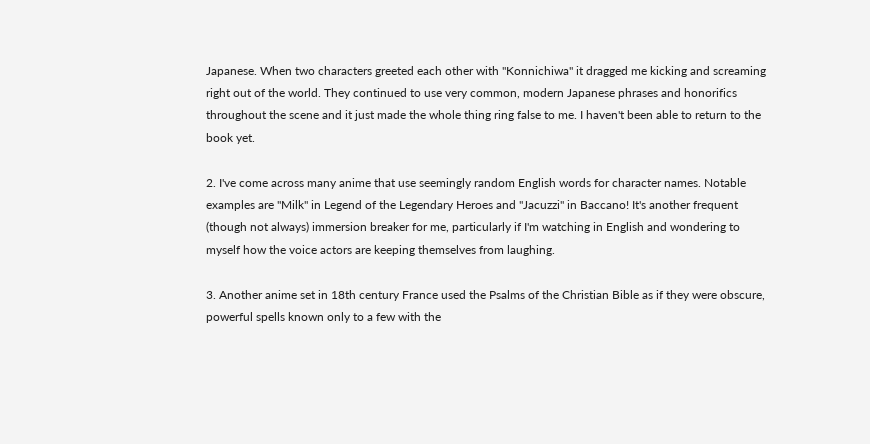Japanese. When two characters greeted each other with "Konnichiwa" it dragged me kicking and screaming right out of the world. They continued to use very common, modern Japanese phrases and honorifics throughout the scene and it just made the whole thing ring false to me. I haven't been able to return to the book yet.

2. I've come across many anime that use seemingly random English words for character names. Notable examples are "Milk" in Legend of the Legendary Heroes and "Jacuzzi" in Baccano! It's another frequent (though not always) immersion breaker for me, particularly if I'm watching in English and wondering to myself how the voice actors are keeping themselves from laughing.

3. Another anime set in 18th century France used the Psalms of the Christian Bible as if they were obscure, powerful spells known only to a few with the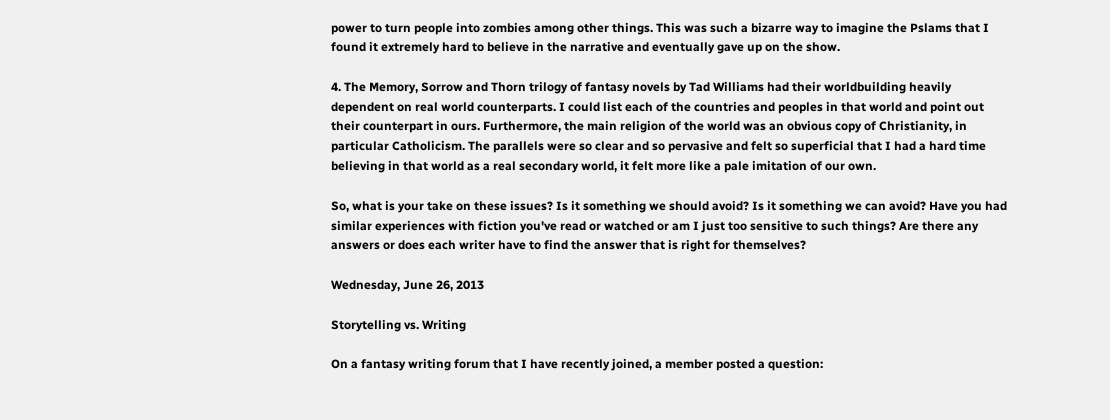power to turn people into zombies among other things. This was such a bizarre way to imagine the Pslams that I found it extremely hard to believe in the narrative and eventually gave up on the show.

4. The Memory, Sorrow and Thorn trilogy of fantasy novels by Tad Williams had their worldbuilding heavily dependent on real world counterparts. I could list each of the countries and peoples in that world and point out their counterpart in ours. Furthermore, the main religion of the world was an obvious copy of Christianity, in particular Catholicism. The parallels were so clear and so pervasive and felt so superficial that I had a hard time believing in that world as a real secondary world, it felt more like a pale imitation of our own.

So, what is your take on these issues? Is it something we should avoid? Is it something we can avoid? Have you had similar experiences with fiction you've read or watched or am I just too sensitive to such things? Are there any answers or does each writer have to find the answer that is right for themselves?

Wednesday, June 26, 2013

Storytelling vs. Writing

On a fantasy writing forum that I have recently joined, a member posted a question: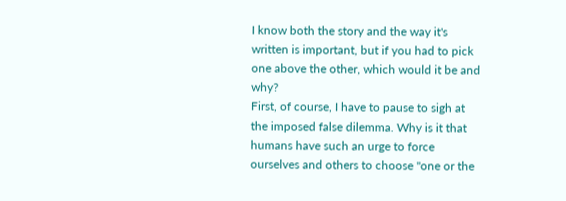I know both the story and the way it's written is important, but if you had to pick one above the other, which would it be and why?
First, of course, I have to pause to sigh at the imposed false dilemma. Why is it that humans have such an urge to force ourselves and others to choose "one or the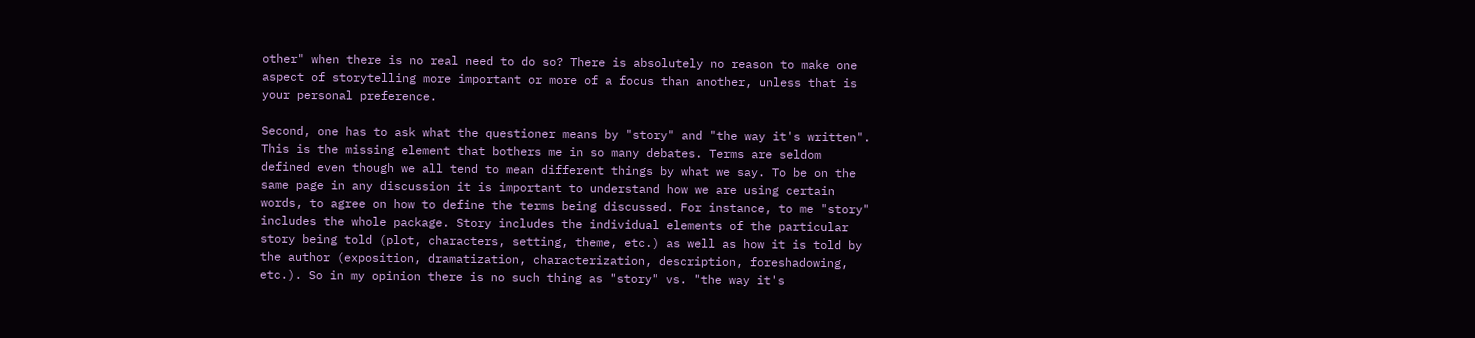other" when there is no real need to do so? There is absolutely no reason to make one aspect of storytelling more important or more of a focus than another, unless that is your personal preference.

Second, one has to ask what the questioner means by "story" and "the way it's written". This is the missing element that bothers me in so many debates. Terms are seldom defined even though we all tend to mean different things by what we say. To be on the same page in any discussion it is important to understand how we are using certain words, to agree on how to define the terms being discussed. For instance, to me "story" includes the whole package. Story includes the individual elements of the particular story being told (plot, characters, setting, theme, etc.) as well as how it is told by the author (exposition, dramatization, characterization, description, foreshadowing, etc.). So in my opinion there is no such thing as "story" vs. "the way it's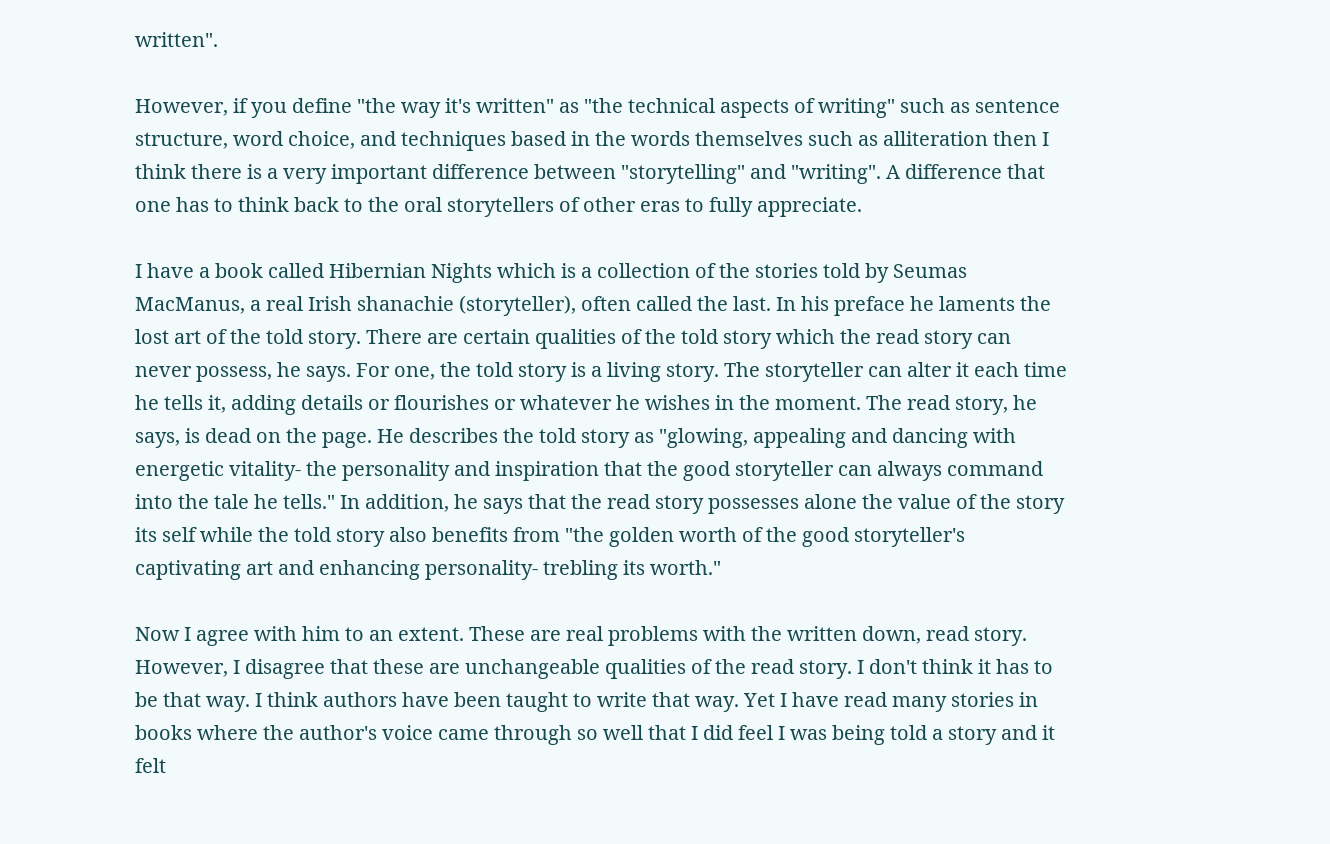written".

However, if you define "the way it's written" as "the technical aspects of writing" such as sentence structure, word choice, and techniques based in the words themselves such as alliteration then I think there is a very important difference between "storytelling" and "writing". A difference that one has to think back to the oral storytellers of other eras to fully appreciate.

I have a book called Hibernian Nights which is a collection of the stories told by Seumas MacManus, a real Irish shanachie (storyteller), often called the last. In his preface he laments the lost art of the told story. There are certain qualities of the told story which the read story can never possess, he says. For one, the told story is a living story. The storyteller can alter it each time he tells it, adding details or flourishes or whatever he wishes in the moment. The read story, he says, is dead on the page. He describes the told story as "glowing, appealing and dancing with energetic vitality- the personality and inspiration that the good storyteller can always command into the tale he tells." In addition, he says that the read story possesses alone the value of the story its self while the told story also benefits from "the golden worth of the good storyteller's captivating art and enhancing personality- trebling its worth."

Now I agree with him to an extent. These are real problems with the written down, read story. However, I disagree that these are unchangeable qualities of the read story. I don't think it has to be that way. I think authors have been taught to write that way. Yet I have read many stories in books where the author's voice came through so well that I did feel I was being told a story and it felt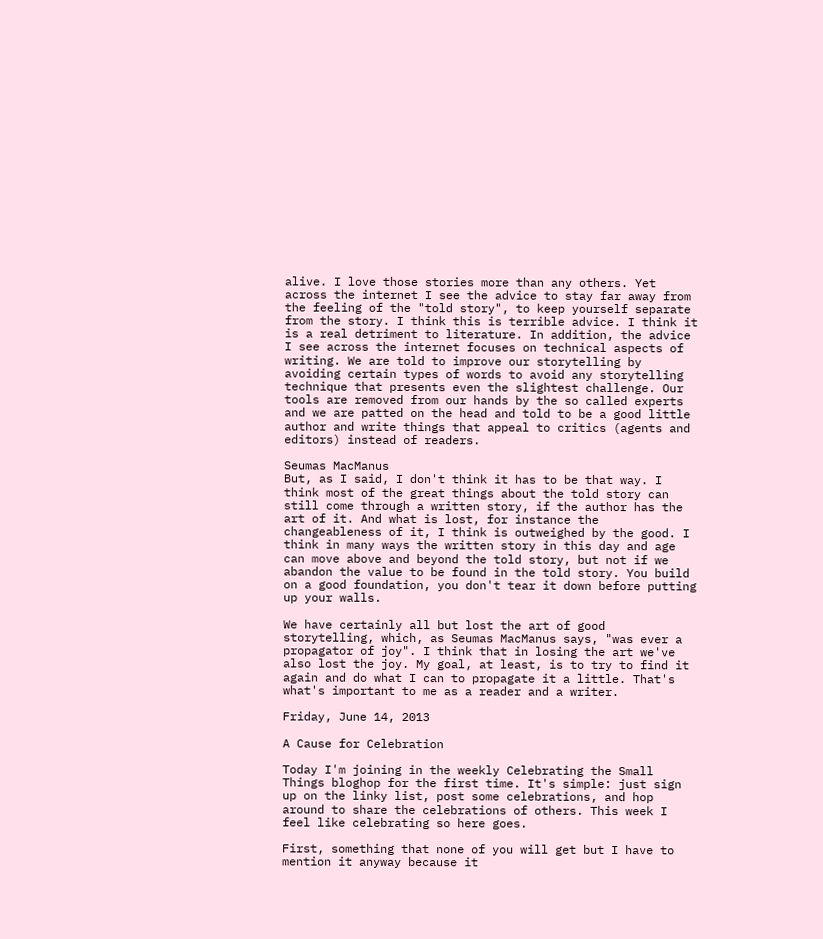alive. I love those stories more than any others. Yet across the internet I see the advice to stay far away from the feeling of the "told story", to keep yourself separate from the story. I think this is terrible advice. I think it is a real detriment to literature. In addition, the advice I see across the internet focuses on technical aspects of writing. We are told to improve our storytelling by avoiding certain types of words to avoid any storytelling technique that presents even the slightest challenge. Our tools are removed from our hands by the so called experts and we are patted on the head and told to be a good little author and write things that appeal to critics (agents and editors) instead of readers.

Seumas MacManus
But, as I said, I don't think it has to be that way. I think most of the great things about the told story can still come through a written story, if the author has the art of it. And what is lost, for instance the changeableness of it, I think is outweighed by the good. I think in many ways the written story in this day and age can move above and beyond the told story, but not if we abandon the value to be found in the told story. You build on a good foundation, you don't tear it down before putting up your walls.

We have certainly all but lost the art of good storytelling, which, as Seumas MacManus says, "was ever a propagator of joy". I think that in losing the art we've also lost the joy. My goal, at least, is to try to find it again and do what I can to propagate it a little. That's what's important to me as a reader and a writer.

Friday, June 14, 2013

A Cause for Celebration

Today I'm joining in the weekly Celebrating the Small Things bloghop for the first time. It's simple: just sign up on the linky list, post some celebrations, and hop around to share the celebrations of others. This week I feel like celebrating so here goes.

First, something that none of you will get but I have to mention it anyway because it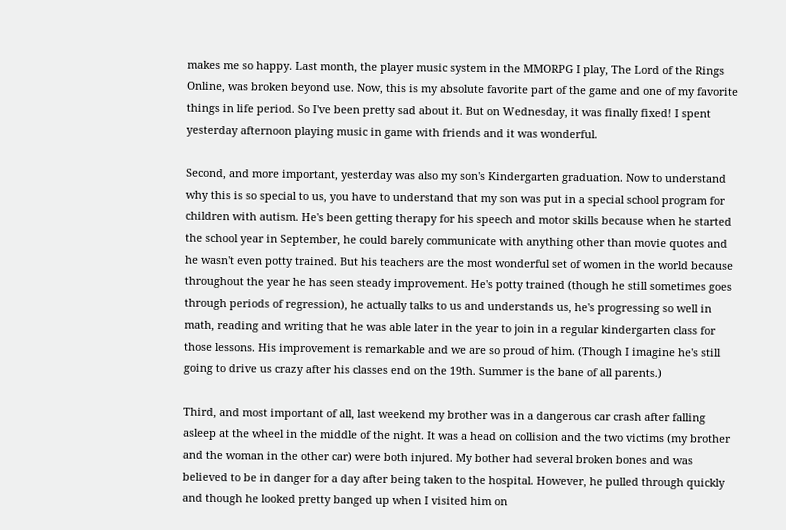makes me so happy. Last month, the player music system in the MMORPG I play, The Lord of the Rings Online, was broken beyond use. Now, this is my absolute favorite part of the game and one of my favorite things in life period. So I've been pretty sad about it. But on Wednesday, it was finally fixed! I spent yesterday afternoon playing music in game with friends and it was wonderful.

Second, and more important, yesterday was also my son's Kindergarten graduation. Now to understand why this is so special to us, you have to understand that my son was put in a special school program for children with autism. He's been getting therapy for his speech and motor skills because when he started the school year in September, he could barely communicate with anything other than movie quotes and he wasn't even potty trained. But his teachers are the most wonderful set of women in the world because throughout the year he has seen steady improvement. He's potty trained (though he still sometimes goes through periods of regression), he actually talks to us and understands us, he's progressing so well in math, reading and writing that he was able later in the year to join in a regular kindergarten class for those lessons. His improvement is remarkable and we are so proud of him. (Though I imagine he's still going to drive us crazy after his classes end on the 19th. Summer is the bane of all parents.)

Third, and most important of all, last weekend my brother was in a dangerous car crash after falling asleep at the wheel in the middle of the night. It was a head on collision and the two victims (my brother and the woman in the other car) were both injured. My bother had several broken bones and was believed to be in danger for a day after being taken to the hospital. However, he pulled through quickly and though he looked pretty banged up when I visited him on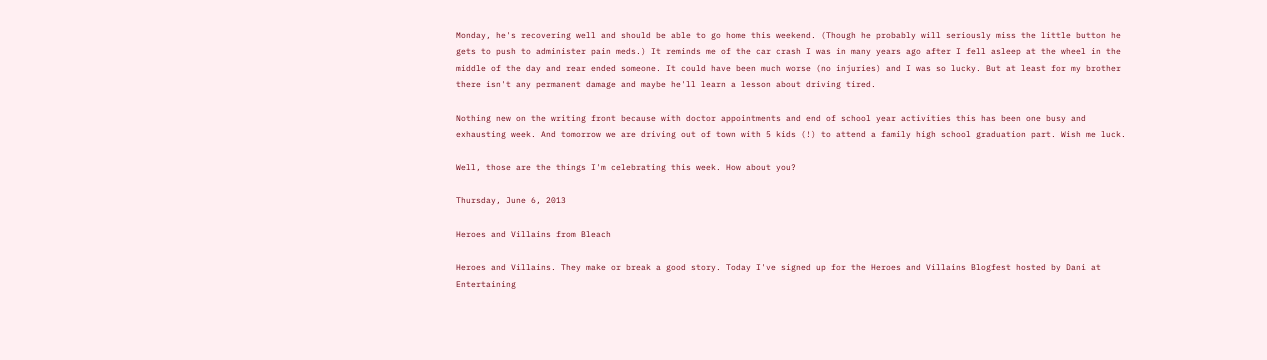Monday, he's recovering well and should be able to go home this weekend. (Though he probably will seriously miss the little button he gets to push to administer pain meds.) It reminds me of the car crash I was in many years ago after I fell asleep at the wheel in the middle of the day and rear ended someone. It could have been much worse (no injuries) and I was so lucky. But at least for my brother there isn't any permanent damage and maybe he'll learn a lesson about driving tired.

Nothing new on the writing front because with doctor appointments and end of school year activities this has been one busy and exhausting week. And tomorrow we are driving out of town with 5 kids (!) to attend a family high school graduation part. Wish me luck.

Well, those are the things I'm celebrating this week. How about you?

Thursday, June 6, 2013

Heroes and Villains from Bleach

Heroes and Villains. They make or break a good story. Today I've signed up for the Heroes and Villains Blogfest hosted by Dani at Entertaining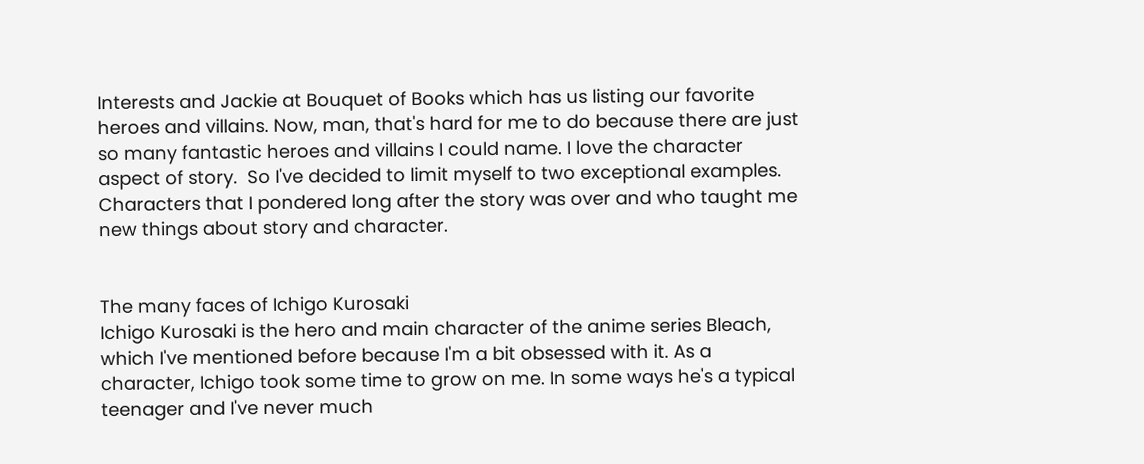Interests and Jackie at Bouquet of Books which has us listing our favorite heroes and villains. Now, man, that's hard for me to do because there are just so many fantastic heroes and villains I could name. I love the character aspect of story.  So I've decided to limit myself to two exceptional examples. Characters that I pondered long after the story was over and who taught me new things about story and character.


The many faces of Ichigo Kurosaki
Ichigo Kurosaki is the hero and main character of the anime series Bleach, which I've mentioned before because I'm a bit obsessed with it. As a character, Ichigo took some time to grow on me. In some ways he's a typical teenager and I've never much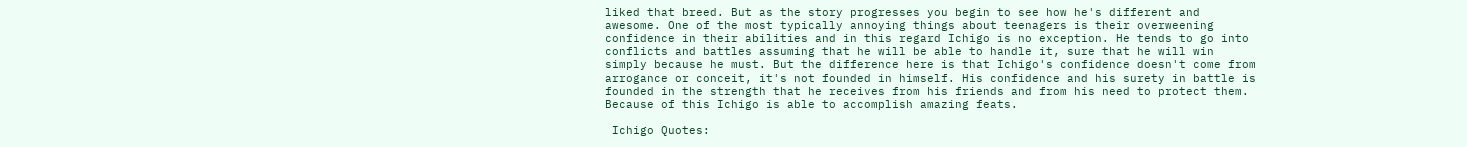liked that breed. But as the story progresses you begin to see how he's different and awesome. One of the most typically annoying things about teenagers is their overweening confidence in their abilities and in this regard Ichigo is no exception. He tends to go into conflicts and battles assuming that he will be able to handle it, sure that he will win simply because he must. But the difference here is that Ichigo's confidence doesn't come from arrogance or conceit, it's not founded in himself. His confidence and his surety in battle is founded in the strength that he receives from his friends and from his need to protect them. Because of this Ichigo is able to accomplish amazing feats.

 Ichigo Quotes: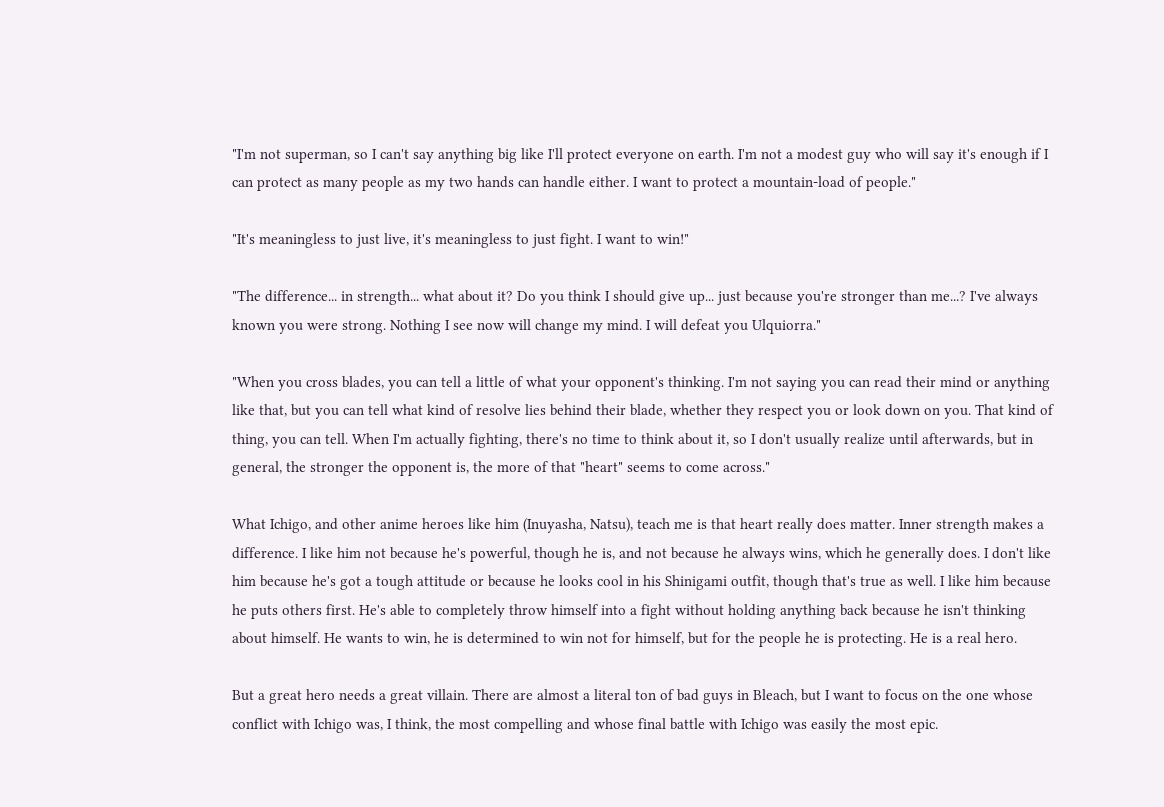"I'm not superman, so I can't say anything big like I'll protect everyone on earth. I'm not a modest guy who will say it's enough if I can protect as many people as my two hands can handle either. I want to protect a mountain-load of people."

"It's meaningless to just live, it's meaningless to just fight. I want to win!"

"The difference... in strength... what about it? Do you think I should give up... just because you're stronger than me...? I've always known you were strong. Nothing I see now will change my mind. I will defeat you Ulquiorra."

"When you cross blades, you can tell a little of what your opponent's thinking. I'm not saying you can read their mind or anything like that, but you can tell what kind of resolve lies behind their blade, whether they respect you or look down on you. That kind of thing, you can tell. When I'm actually fighting, there's no time to think about it, so I don't usually realize until afterwards, but in general, the stronger the opponent is, the more of that "heart" seems to come across."

What Ichigo, and other anime heroes like him (Inuyasha, Natsu), teach me is that heart really does matter. Inner strength makes a difference. I like him not because he's powerful, though he is, and not because he always wins, which he generally does. I don't like him because he's got a tough attitude or because he looks cool in his Shinigami outfit, though that's true as well. I like him because he puts others first. He's able to completely throw himself into a fight without holding anything back because he isn't thinking about himself. He wants to win, he is determined to win not for himself, but for the people he is protecting. He is a real hero.

But a great hero needs a great villain. There are almost a literal ton of bad guys in Bleach, but I want to focus on the one whose conflict with Ichigo was, I think, the most compelling and whose final battle with Ichigo was easily the most epic.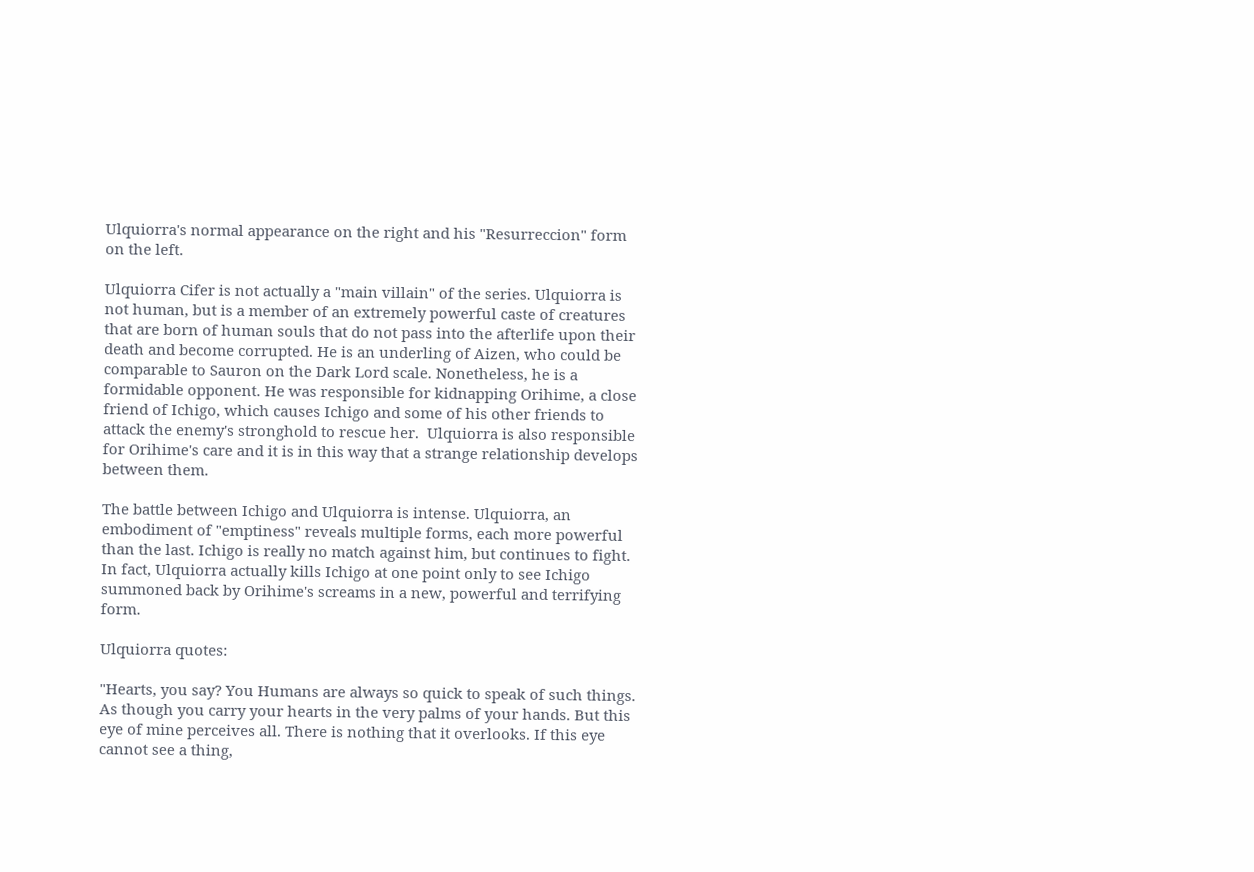Ulquiorra's normal appearance on the right and his "Resurreccion" form on the left.

Ulquiorra Cifer is not actually a "main villain" of the series. Ulquiorra is not human, but is a member of an extremely powerful caste of creatures that are born of human souls that do not pass into the afterlife upon their death and become corrupted. He is an underling of Aizen, who could be comparable to Sauron on the Dark Lord scale. Nonetheless, he is a formidable opponent. He was responsible for kidnapping Orihime, a close friend of Ichigo, which causes Ichigo and some of his other friends to attack the enemy's stronghold to rescue her.  Ulquiorra is also responsible for Orihime's care and it is in this way that a strange relationship develops between them.

The battle between Ichigo and Ulquiorra is intense. Ulquiorra, an embodiment of "emptiness" reveals multiple forms, each more powerful than the last. Ichigo is really no match against him, but continues to fight. In fact, Ulquiorra actually kills Ichigo at one point only to see Ichigo summoned back by Orihime's screams in a new, powerful and terrifying form.

Ulquiorra quotes:

"Hearts, you say? You Humans are always so quick to speak of such things. As though you carry your hearts in the very palms of your hands. But this eye of mine perceives all. There is nothing that it overlooks. If this eye cannot see a thing,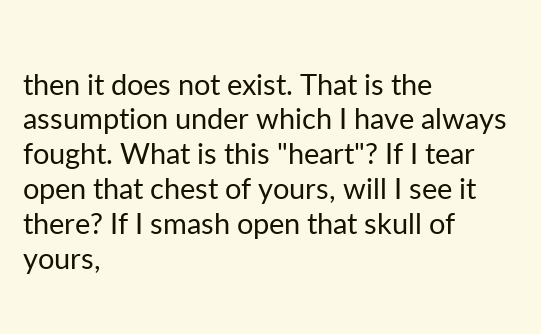then it does not exist. That is the assumption under which I have always fought. What is this "heart"? If I tear open that chest of yours, will I see it there? If I smash open that skull of yours,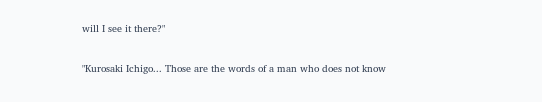will I see it there?"

"Kurosaki Ichigo... Those are the words of a man who does not know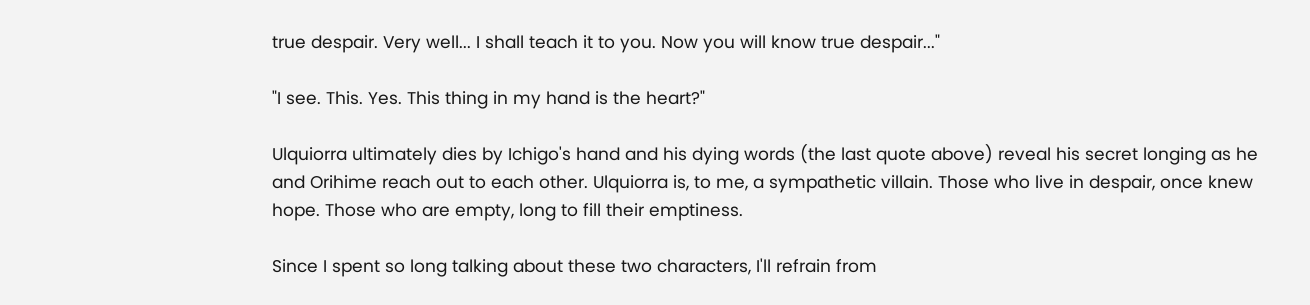true despair. Very well... I shall teach it to you. Now you will know true despair..."

"I see. This. Yes. This thing in my hand is the heart?"

Ulquiorra ultimately dies by Ichigo's hand and his dying words (the last quote above) reveal his secret longing as he and Orihime reach out to each other. Ulquiorra is, to me, a sympathetic villain. Those who live in despair, once knew hope. Those who are empty, long to fill their emptiness.

Since I spent so long talking about these two characters, I'll refrain from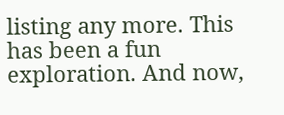listing any more. This has been a fun exploration. And now,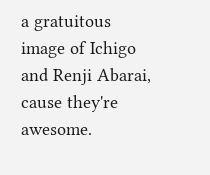a gratuitous image of Ichigo and Renji Abarai, cause they're awesome.